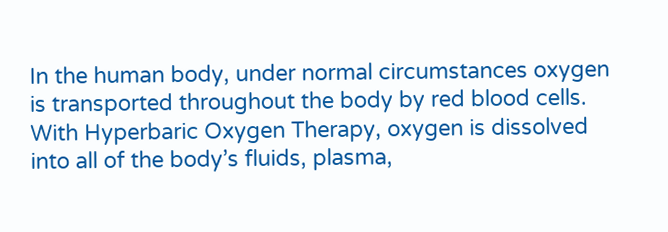In the human body, under normal circumstances oxygen is transported throughout the body by red blood cells. With Hyperbaric Oxygen Therapy, oxygen is dissolved into all of the body’s fluids, plasma,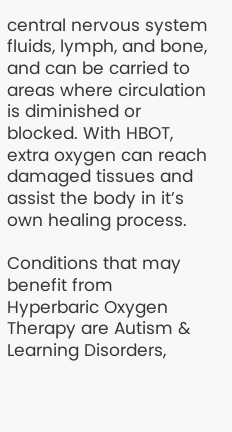central nervous system fluids, lymph, and bone, and can be carried to areas where circulation is diminished or blocked. With HBOT, extra oxygen can reach damaged tissues and assist the body in it’s own healing process.

Conditions that may benefit from Hyperbaric Oxygen Therapy are Autism & Learning Disorders,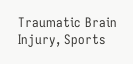Traumatic Brain Injury, Sports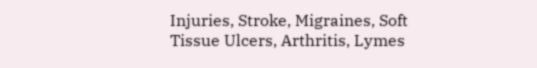Injuries, Stroke, Migraines, Soft Tissue Ulcers, Arthritis, Lymes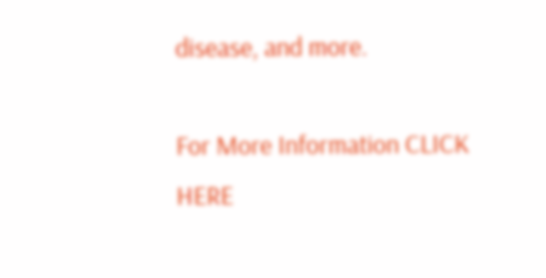disease, and more.

For More Information CLICK HERE